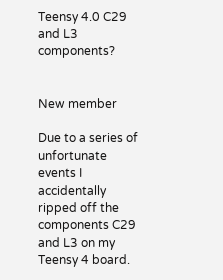Teensy 4.0 C29 and L3 components?


New member

Due to a series of unfortunate events I accidentally ripped off the components C29 and L3 on my Teensy 4 board.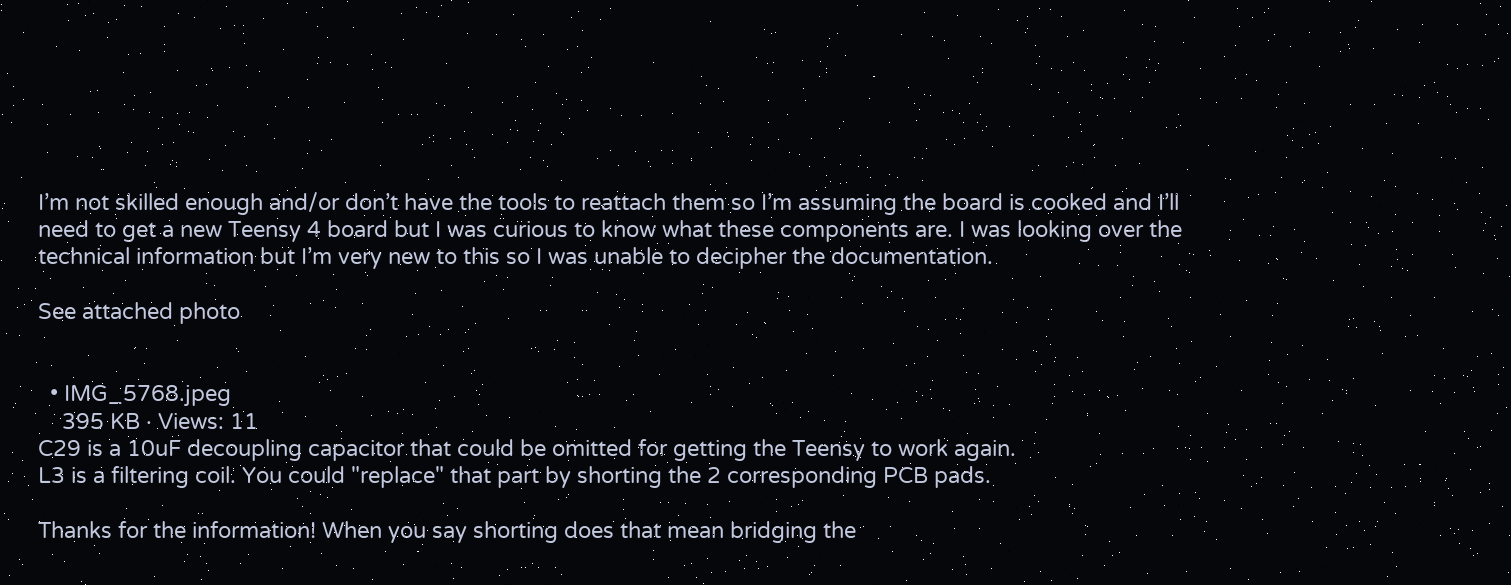I’m not skilled enough and/or don’t have the tools to reattach them so I’m assuming the board is cooked and I’ll need to get a new Teensy 4 board but I was curious to know what these components are. I was looking over the technical information but I’m very new to this so I was unable to decipher the documentation.

See attached photo


  • IMG_5768.jpeg
    395 KB · Views: 11
C29 is a 10uF decoupling capacitor that could be omitted for getting the Teensy to work again.
L3 is a filtering coil. You could "replace" that part by shorting the 2 corresponding PCB pads.

Thanks for the information! When you say shorting does that mean bridging the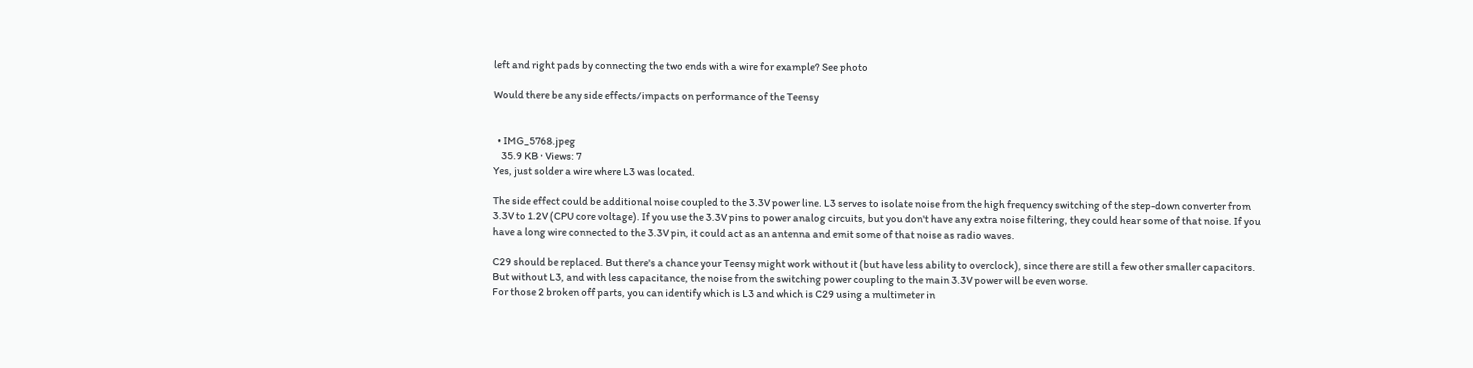left and right pads by connecting the two ends with a wire for example? See photo

Would there be any side effects/impacts on performance of the Teensy


  • IMG_5768.jpeg
    35.9 KB · Views: 7
Yes, just solder a wire where L3 was located.

The side effect could be additional noise coupled to the 3.3V power line. L3 serves to isolate noise from the high frequency switching of the step-down converter from 3.3V to 1.2V (CPU core voltage). If you use the 3.3V pins to power analog circuits, but you don't have any extra noise filtering, they could hear some of that noise. If you have a long wire connected to the 3.3V pin, it could act as an antenna and emit some of that noise as radio waves.

C29 should be replaced. But there's a chance your Teensy might work without it (but have less ability to overclock), since there are still a few other smaller capacitors. But without L3, and with less capacitance, the noise from the switching power coupling to the main 3.3V power will be even worse.
For those 2 broken off parts, you can identify which is L3 and which is C29 using a multimeter in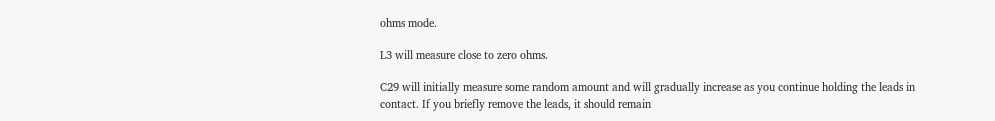ohms mode.

L3 will measure close to zero ohms.

C29 will initially measure some random amount and will gradually increase as you continue holding the leads in contact. If you briefly remove the leads, it should remain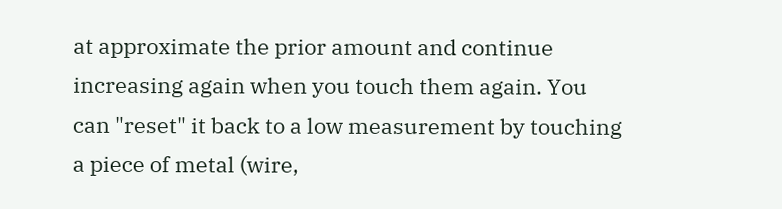at approximate the prior amount and continue increasing again when you touch them again. You can "reset" it back to a low measurement by touching a piece of metal (wire,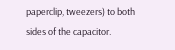paperclip, tweezers) to both sides of the capacitor.